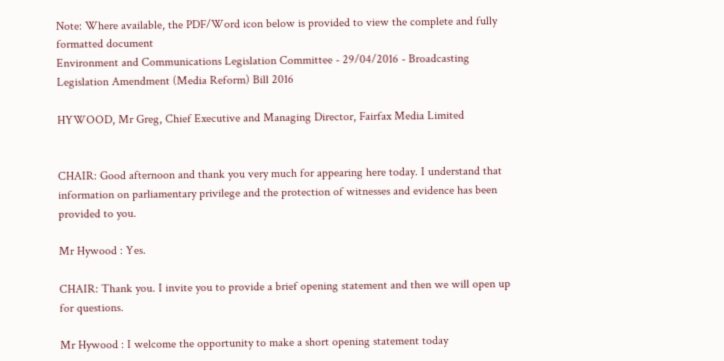Note: Where available, the PDF/Word icon below is provided to view the complete and fully formatted document
Environment and Communications Legislation Committee - 29/04/2016 - Broadcasting Legislation Amendment (Media Reform) Bill 2016

HYWOOD, Mr Greg, Chief Executive and Managing Director, Fairfax Media Limited


CHAIR: Good afternoon and thank you very much for appearing here today. I understand that information on parliamentary privilege and the protection of witnesses and evidence has been provided to you.

Mr Hywood : Yes.

CHAIR: Thank you. I invite you to provide a brief opening statement and then we will open up for questions.

Mr Hywood : I welcome the opportunity to make a short opening statement today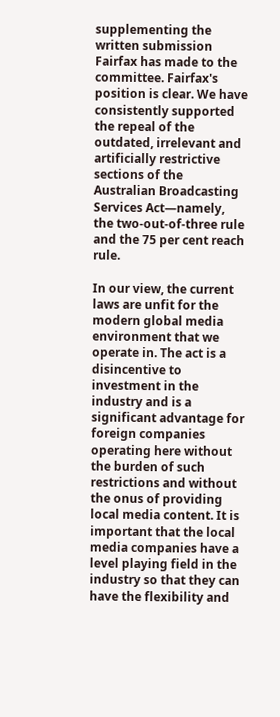supplementing the written submission Fairfax has made to the committee. Fairfax's position is clear. We have consistently supported the repeal of the outdated, irrelevant and artificially restrictive sections of the Australian Broadcasting Services Act—namely, the two-out-of-three rule and the 75 per cent reach rule.

In our view, the current laws are unfit for the modern global media environment that we operate in. The act is a disincentive to investment in the industry and is a significant advantage for foreign companies operating here without the burden of such restrictions and without the onus of providing local media content. It is important that the local media companies have a level playing field in the industry so that they can have the flexibility and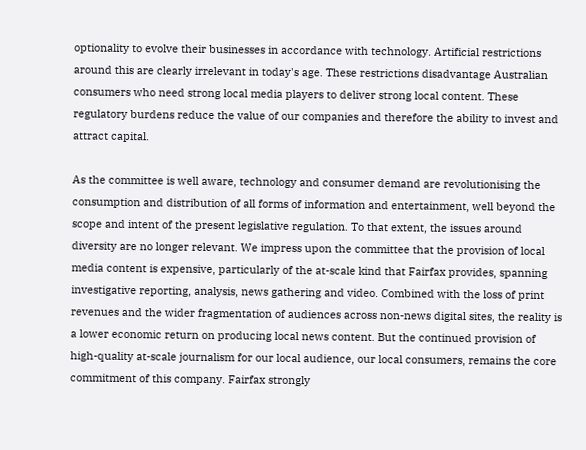optionality to evolve their businesses in accordance with technology. Artificial restrictions around this are clearly irrelevant in today's age. These restrictions disadvantage Australian consumers who need strong local media players to deliver strong local content. These regulatory burdens reduce the value of our companies and therefore the ability to invest and attract capital.

As the committee is well aware, technology and consumer demand are revolutionising the consumption and distribution of all forms of information and entertainment, well beyond the scope and intent of the present legislative regulation. To that extent, the issues around diversity are no longer relevant. We impress upon the committee that the provision of local media content is expensive, particularly of the at-scale kind that Fairfax provides, spanning investigative reporting, analysis, news gathering and video. Combined with the loss of print revenues and the wider fragmentation of audiences across non-news digital sites, the reality is a lower economic return on producing local news content. But the continued provision of high-quality at-scale journalism for our local audience, our local consumers, remains the core commitment of this company. Fairfax strongly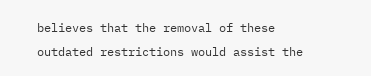believes that the removal of these outdated restrictions would assist the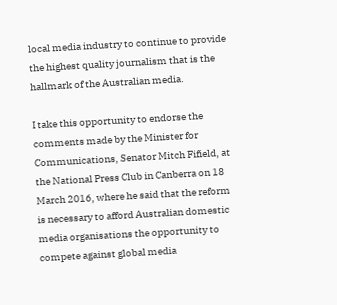local media industry to continue to provide the highest quality journalism that is the hallmark of the Australian media.

I take this opportunity to endorse the comments made by the Minister for Communications, Senator Mitch Fifield, at the National Press Club in Canberra on 18 March 2016, where he said that the reform is necessary to afford Australian domestic media organisations the opportunity to compete against global media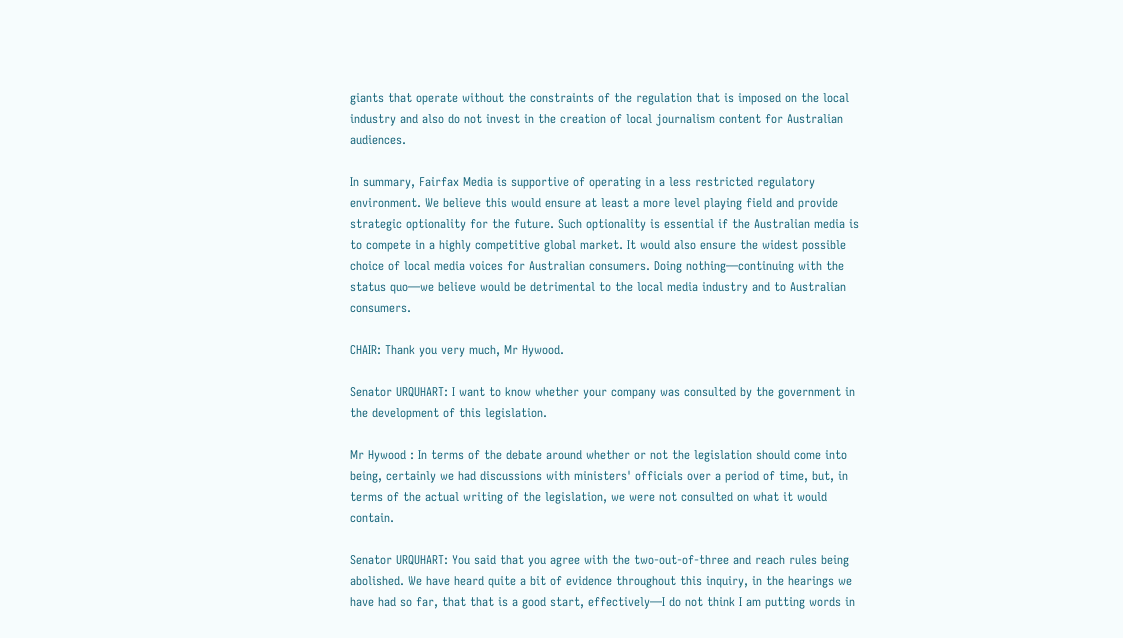giants that operate without the constraints of the regulation that is imposed on the local industry and also do not invest in the creation of local journalism content for Australian audiences.

In summary, Fairfax Media is supportive of operating in a less restricted regulatory environment. We believe this would ensure at least a more level playing field and provide strategic optionality for the future. Such optionality is essential if the Australian media is to compete in a highly competitive global market. It would also ensure the widest possible choice of local media voices for Australian consumers. Doing nothing—continuing with the status quo—we believe would be detrimental to the local media industry and to Australian consumers.

CHAIR: Thank you very much, Mr Hywood.

Senator URQUHART: I want to know whether your company was consulted by the government in the development of this legislation.

Mr Hywood : In terms of the debate around whether or not the legislation should come into being, certainly we had discussions with ministers' officials over a period of time, but, in terms of the actual writing of the legislation, we were not consulted on what it would contain.

Senator URQUHART: You said that you agree with the two-out-of-three and reach rules being abolished. We have heard quite a bit of evidence throughout this inquiry, in the hearings we have had so far, that that is a good start, effectively—I do not think I am putting words in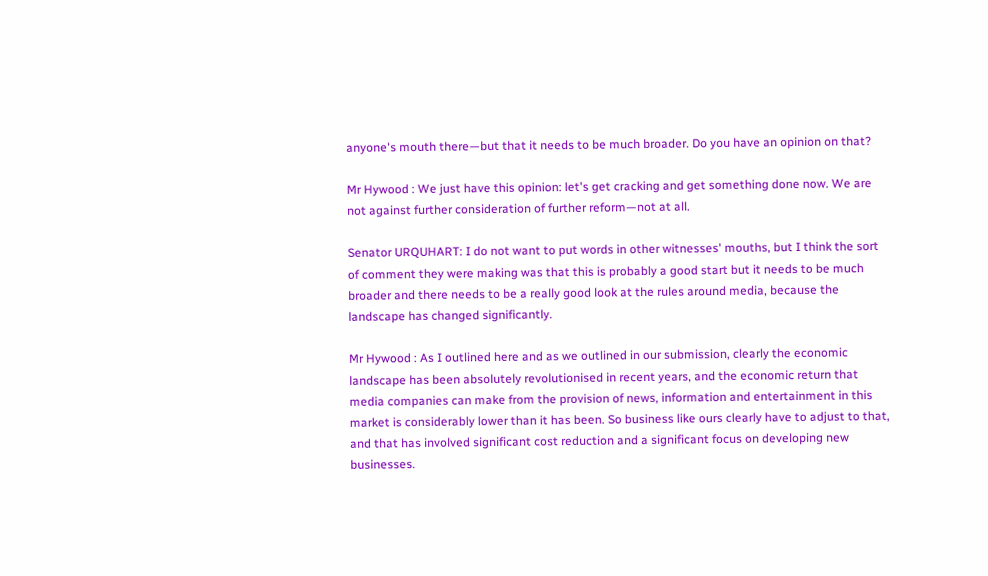anyone's mouth there—but that it needs to be much broader. Do you have an opinion on that?

Mr Hywood : We just have this opinion: let's get cracking and get something done now. We are not against further consideration of further reform—not at all.

Senator URQUHART: I do not want to put words in other witnesses' mouths, but I think the sort of comment they were making was that this is probably a good start but it needs to be much broader and there needs to be a really good look at the rules around media, because the landscape has changed significantly.

Mr Hywood : As I outlined here and as we outlined in our submission, clearly the economic landscape has been absolutely revolutionised in recent years, and the economic return that media companies can make from the provision of news, information and entertainment in this market is considerably lower than it has been. So business like ours clearly have to adjust to that, and that has involved significant cost reduction and a significant focus on developing new businesses.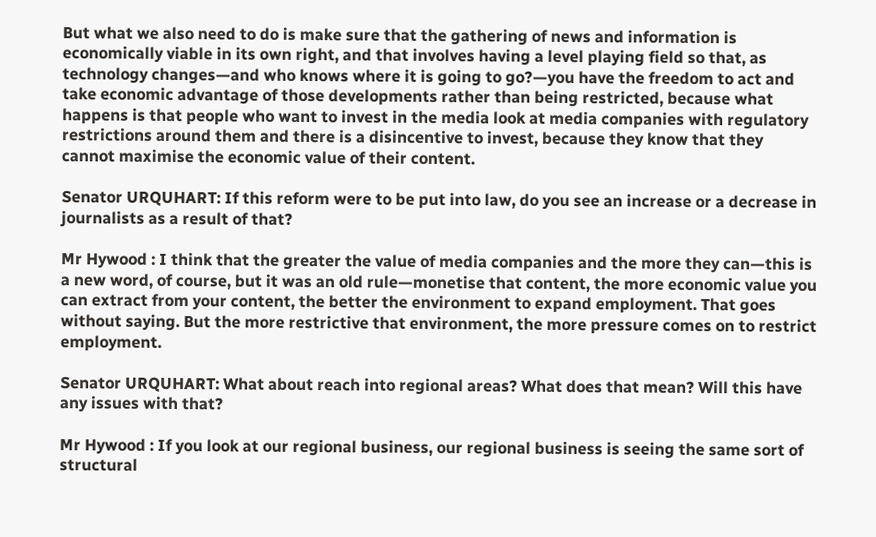But what we also need to do is make sure that the gathering of news and information is economically viable in its own right, and that involves having a level playing field so that, as technology changes—and who knows where it is going to go?—you have the freedom to act and take economic advantage of those developments rather than being restricted, because what happens is that people who want to invest in the media look at media companies with regulatory restrictions around them and there is a disincentive to invest, because they know that they cannot maximise the economic value of their content.

Senator URQUHART: If this reform were to be put into law, do you see an increase or a decrease in journalists as a result of that?

Mr Hywood : I think that the greater the value of media companies and the more they can—this is a new word, of course, but it was an old rule—monetise that content, the more economic value you can extract from your content, the better the environment to expand employment. That goes without saying. But the more restrictive that environment, the more pressure comes on to restrict employment.

Senator URQUHART: What about reach into regional areas? What does that mean? Will this have any issues with that?

Mr Hywood : If you look at our regional business, our regional business is seeing the same sort of structural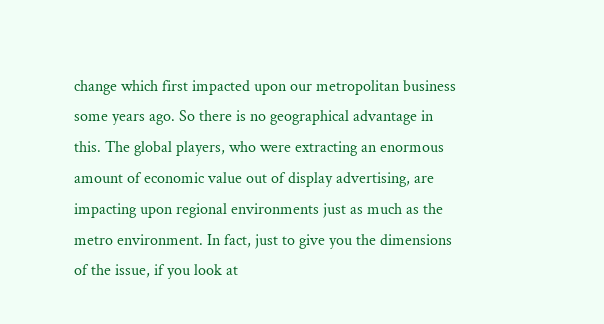change which first impacted upon our metropolitan business some years ago. So there is no geographical advantage in this. The global players, who were extracting an enormous amount of economic value out of display advertising, are impacting upon regional environments just as much as the metro environment. In fact, just to give you the dimensions of the issue, if you look at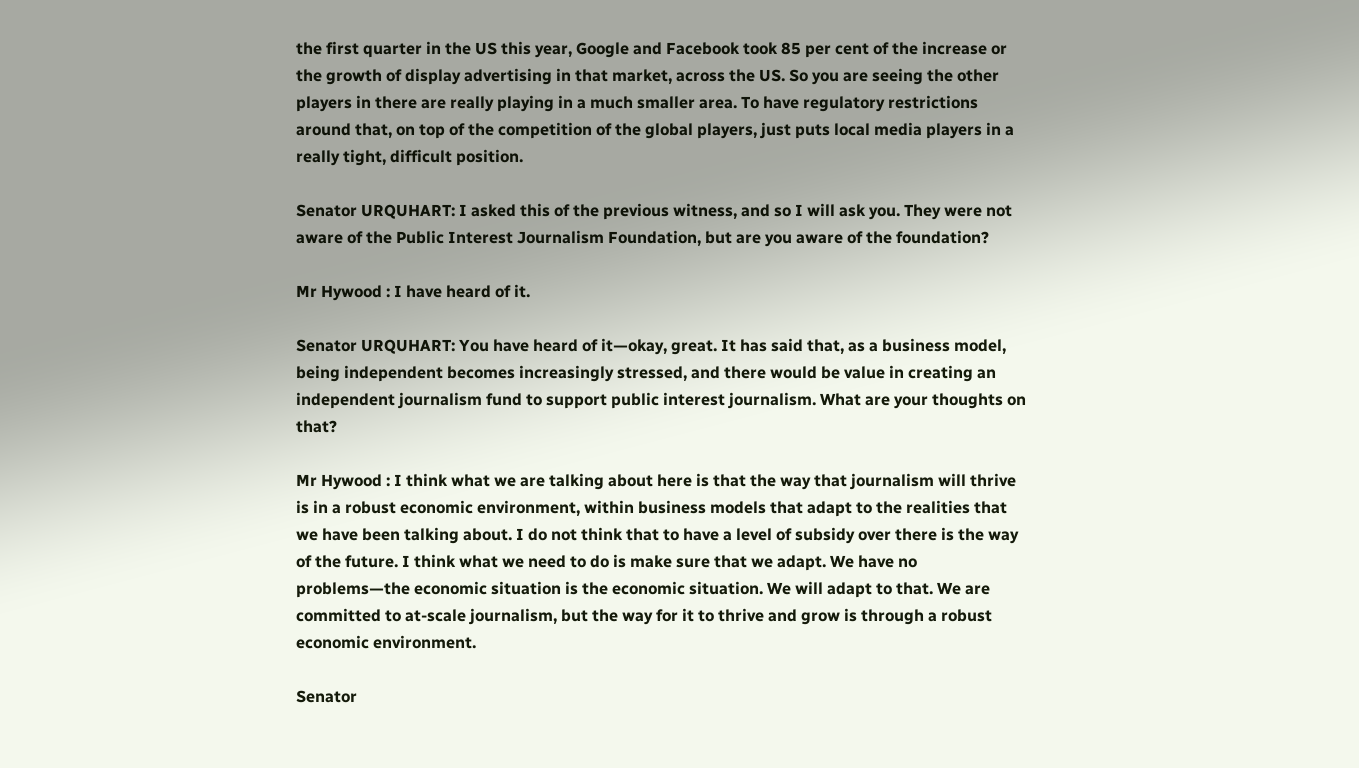the first quarter in the US this year, Google and Facebook took 85 per cent of the increase or the growth of display advertising in that market, across the US. So you are seeing the other players in there are really playing in a much smaller area. To have regulatory restrictions around that, on top of the competition of the global players, just puts local media players in a really tight, difficult position.

Senator URQUHART: I asked this of the previous witness, and so I will ask you. They were not aware of the Public Interest Journalism Foundation, but are you aware of the foundation?

Mr Hywood : I have heard of it.

Senator URQUHART: You have heard of it—okay, great. It has said that, as a business model, being independent becomes increasingly stressed, and there would be value in creating an independent journalism fund to support public interest journalism. What are your thoughts on that?

Mr Hywood : I think what we are talking about here is that the way that journalism will thrive is in a robust economic environment, within business models that adapt to the realities that we have been talking about. I do not think that to have a level of subsidy over there is the way of the future. I think what we need to do is make sure that we adapt. We have no problems—the economic situation is the economic situation. We will adapt to that. We are committed to at-scale journalism, but the way for it to thrive and grow is through a robust economic environment.

Senator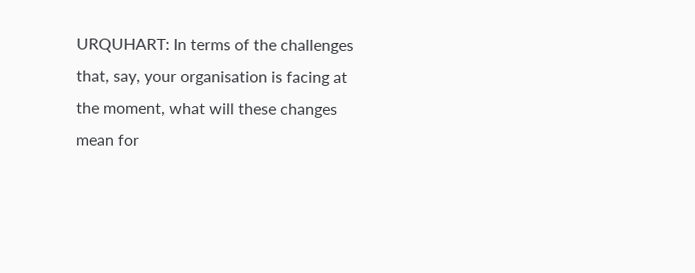URQUHART: In terms of the challenges that, say, your organisation is facing at the moment, what will these changes mean for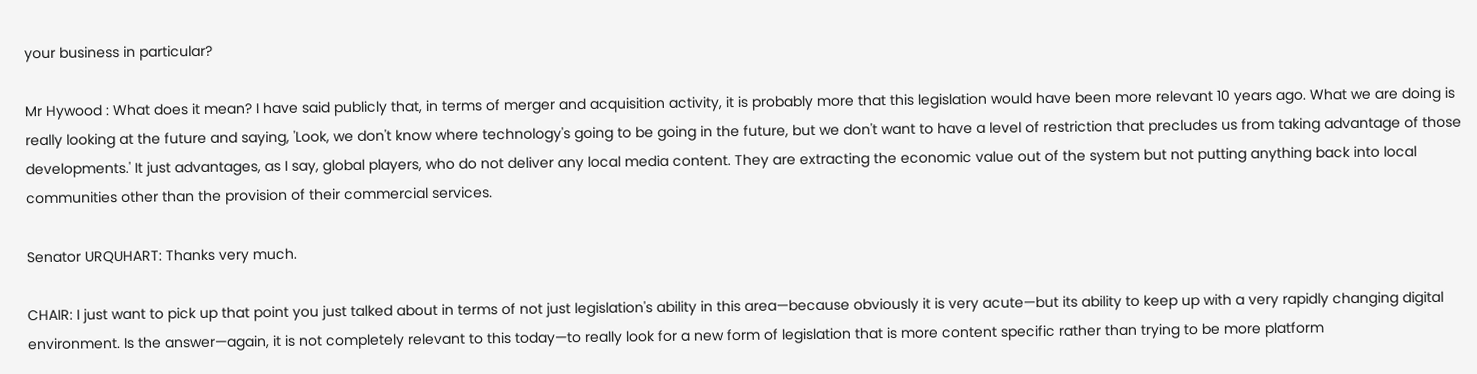your business in particular?

Mr Hywood : What does it mean? I have said publicly that, in terms of merger and acquisition activity, it is probably more that this legislation would have been more relevant 10 years ago. What we are doing is really looking at the future and saying, 'Look, we don't know where technology's going to be going in the future, but we don't want to have a level of restriction that precludes us from taking advantage of those developments.' It just advantages, as I say, global players, who do not deliver any local media content. They are extracting the economic value out of the system but not putting anything back into local communities other than the provision of their commercial services.

Senator URQUHART: Thanks very much.

CHAIR: I just want to pick up that point you just talked about in terms of not just legislation's ability in this area—because obviously it is very acute—but its ability to keep up with a very rapidly changing digital environment. Is the answer—again, it is not completely relevant to this today—to really look for a new form of legislation that is more content specific rather than trying to be more platform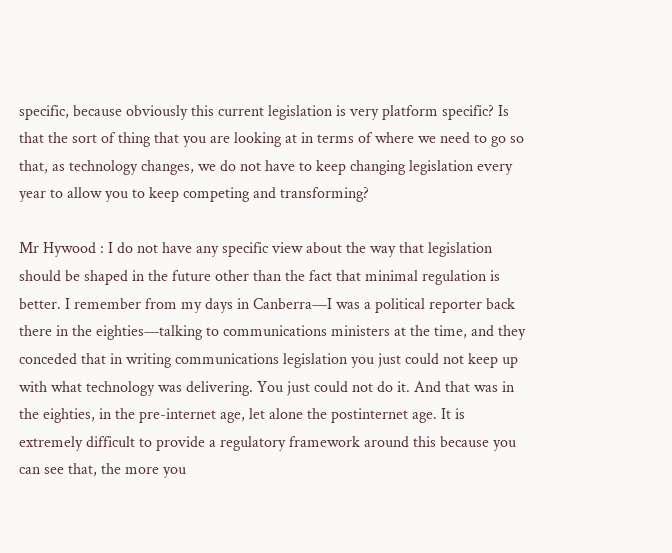specific, because obviously this current legislation is very platform specific? Is that the sort of thing that you are looking at in terms of where we need to go so that, as technology changes, we do not have to keep changing legislation every year to allow you to keep competing and transforming?

Mr Hywood : I do not have any specific view about the way that legislation should be shaped in the future other than the fact that minimal regulation is better. I remember from my days in Canberra—I was a political reporter back there in the eighties—talking to communications ministers at the time, and they conceded that in writing communications legislation you just could not keep up with what technology was delivering. You just could not do it. And that was in the eighties, in the pre-internet age, let alone the postinternet age. It is extremely difficult to provide a regulatory framework around this because you can see that, the more you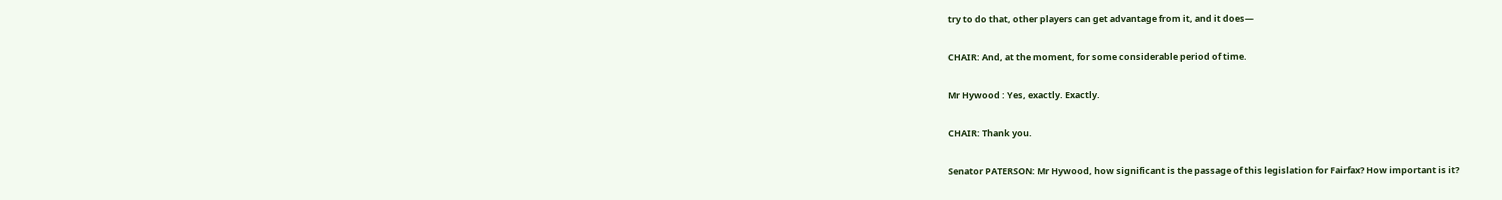try to do that, other players can get advantage from it, and it does—

CHAIR: And, at the moment, for some considerable period of time.

Mr Hywood : Yes, exactly. Exactly.

CHAIR: Thank you.

Senator PATERSON: Mr Hywood, how significant is the passage of this legislation for Fairfax? How important is it?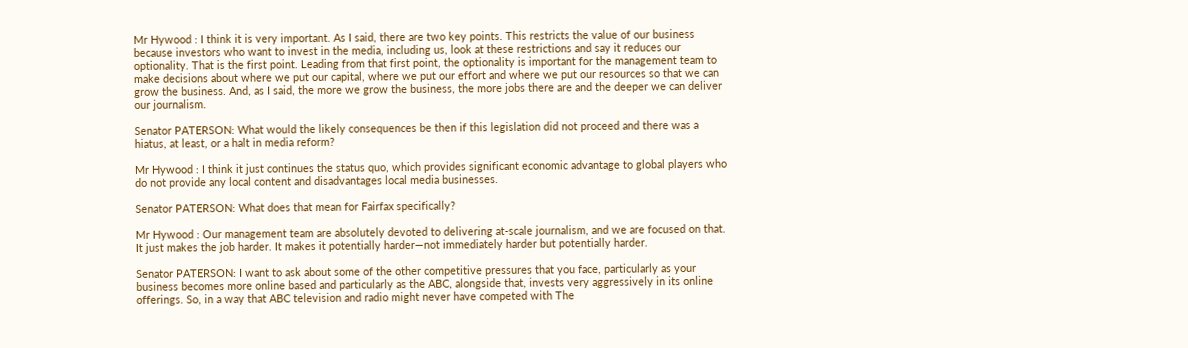Mr Hywood : I think it is very important. As I said, there are two key points. This restricts the value of our business because investors who want to invest in the media, including us, look at these restrictions and say it reduces our optionality. That is the first point. Leading from that first point, the optionality is important for the management team to make decisions about where we put our capital, where we put our effort and where we put our resources so that we can grow the business. And, as I said, the more we grow the business, the more jobs there are and the deeper we can deliver our journalism.

Senator PATERSON: What would the likely consequences be then if this legislation did not proceed and there was a hiatus, at least, or a halt in media reform?

Mr Hywood : I think it just continues the status quo, which provides significant economic advantage to global players who do not provide any local content and disadvantages local media businesses.

Senator PATERSON: What does that mean for Fairfax specifically?

Mr Hywood : Our management team are absolutely devoted to delivering at-scale journalism, and we are focused on that. It just makes the job harder. It makes it potentially harder—not immediately harder but potentially harder.

Senator PATERSON: I want to ask about some of the other competitive pressures that you face, particularly as your business becomes more online based and particularly as the ABC, alongside that, invests very aggressively in its online offerings. So, in a way that ABC television and radio might never have competed with The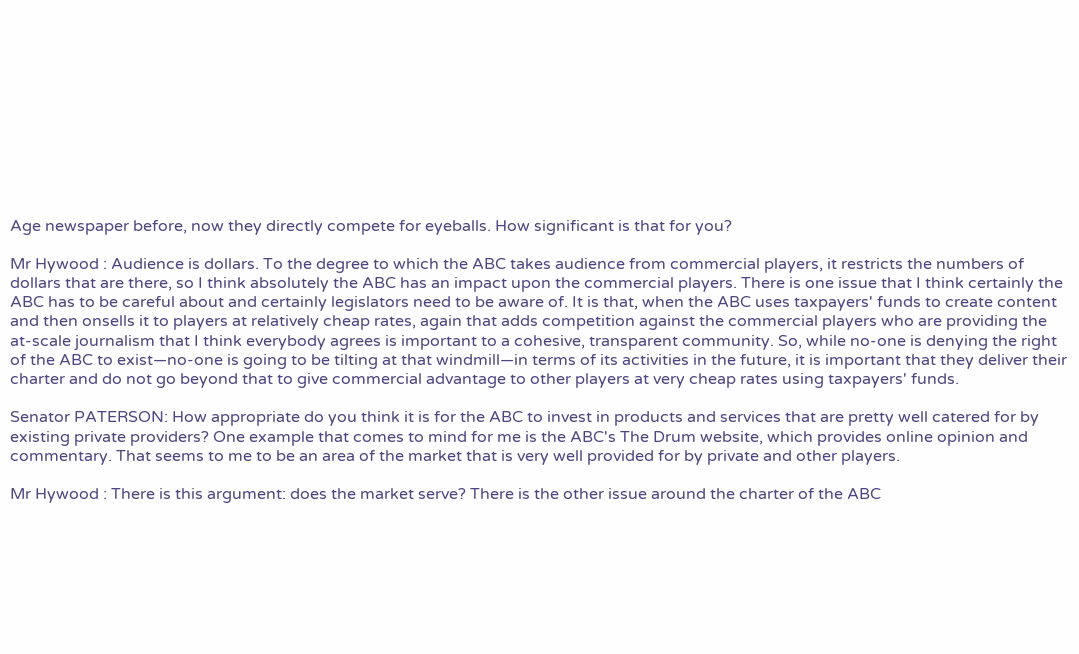Age newspaper before, now they directly compete for eyeballs. How significant is that for you?

Mr Hywood : Audience is dollars. To the degree to which the ABC takes audience from commercial players, it restricts the numbers of dollars that are there, so I think absolutely the ABC has an impact upon the commercial players. There is one issue that I think certainly the ABC has to be careful about and certainly legislators need to be aware of. It is that, when the ABC uses taxpayers' funds to create content and then onsells it to players at relatively cheap rates, again that adds competition against the commercial players who are providing the at-scale journalism that I think everybody agrees is important to a cohesive, transparent community. So, while no-one is denying the right of the ABC to exist—no-one is going to be tilting at that windmill—in terms of its activities in the future, it is important that they deliver their charter and do not go beyond that to give commercial advantage to other players at very cheap rates using taxpayers' funds.

Senator PATERSON: How appropriate do you think it is for the ABC to invest in products and services that are pretty well catered for by existing private providers? One example that comes to mind for me is the ABC's The Drum website, which provides online opinion and commentary. That seems to me to be an area of the market that is very well provided for by private and other players.

Mr Hywood : There is this argument: does the market serve? There is the other issue around the charter of the ABC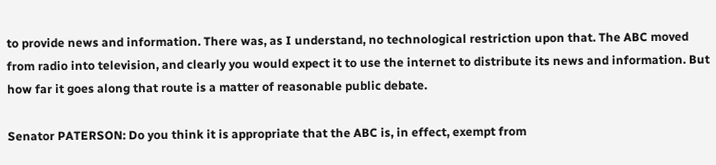to provide news and information. There was, as I understand, no technological restriction upon that. The ABC moved from radio into television, and clearly you would expect it to use the internet to distribute its news and information. But how far it goes along that route is a matter of reasonable public debate.

Senator PATERSON: Do you think it is appropriate that the ABC is, in effect, exempt from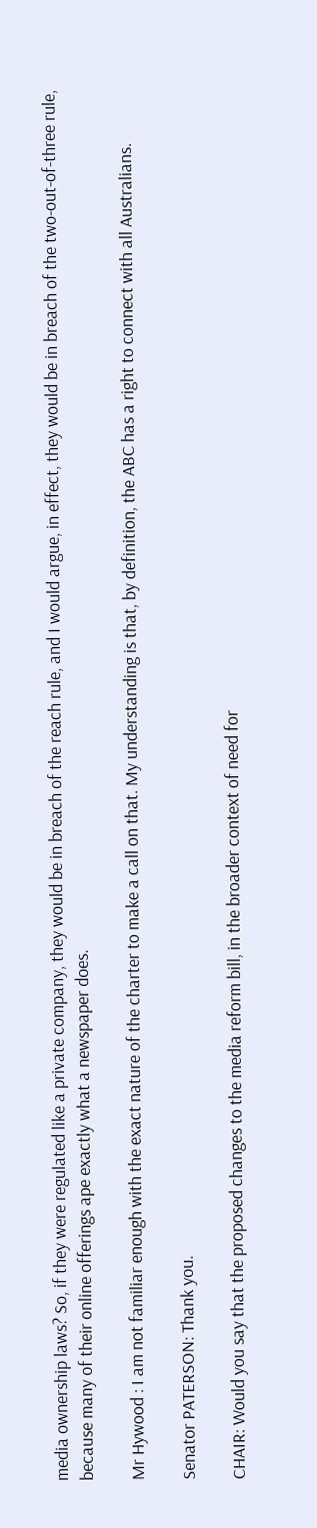media ownership laws? So, if they were regulated like a private company, they would be in breach of the reach rule, and I would argue, in effect, they would be in breach of the two-out-of-three rule, because many of their online offerings ape exactly what a newspaper does.

Mr Hywood : I am not familiar enough with the exact nature of the charter to make a call on that. My understanding is that, by definition, the ABC has a right to connect with all Australians.

Senator PATERSON: Thank you.

CHAIR: Would you say that the proposed changes to the media reform bill, in the broader context of need for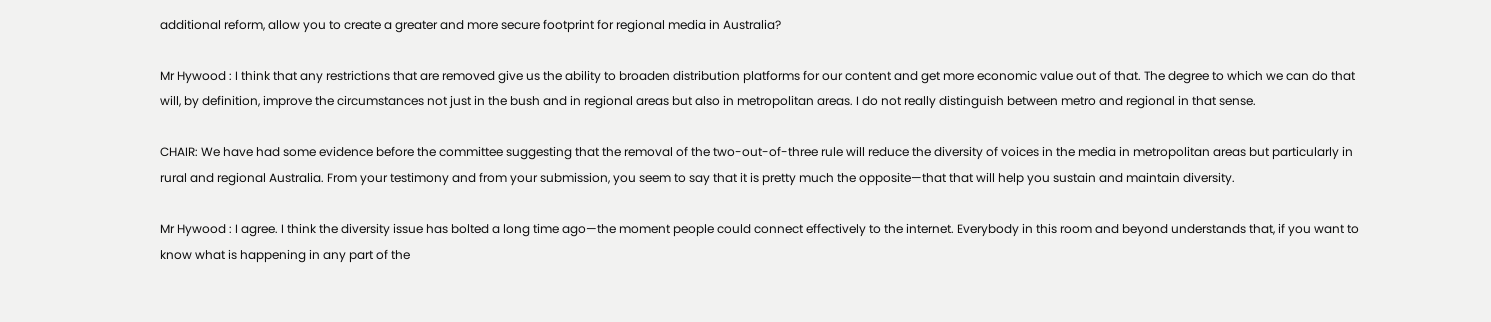additional reform, allow you to create a greater and more secure footprint for regional media in Australia?

Mr Hywood : I think that any restrictions that are removed give us the ability to broaden distribution platforms for our content and get more economic value out of that. The degree to which we can do that will, by definition, improve the circumstances not just in the bush and in regional areas but also in metropolitan areas. I do not really distinguish between metro and regional in that sense.

CHAIR: We have had some evidence before the committee suggesting that the removal of the two-out-of-three rule will reduce the diversity of voices in the media in metropolitan areas but particularly in rural and regional Australia. From your testimony and from your submission, you seem to say that it is pretty much the opposite—that that will help you sustain and maintain diversity.

Mr Hywood : I agree. I think the diversity issue has bolted a long time ago—the moment people could connect effectively to the internet. Everybody in this room and beyond understands that, if you want to know what is happening in any part of the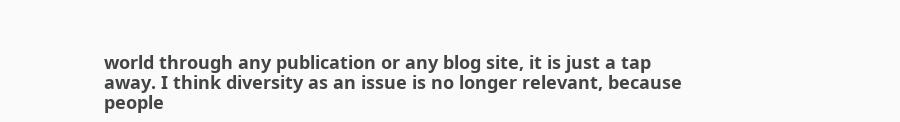world through any publication or any blog site, it is just a tap away. I think diversity as an issue is no longer relevant, because people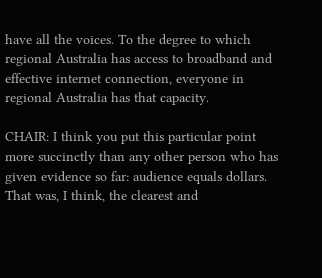have all the voices. To the degree to which regional Australia has access to broadband and effective internet connection, everyone in regional Australia has that capacity.

CHAIR: I think you put this particular point more succinctly than any other person who has given evidence so far: audience equals dollars. That was, I think, the clearest and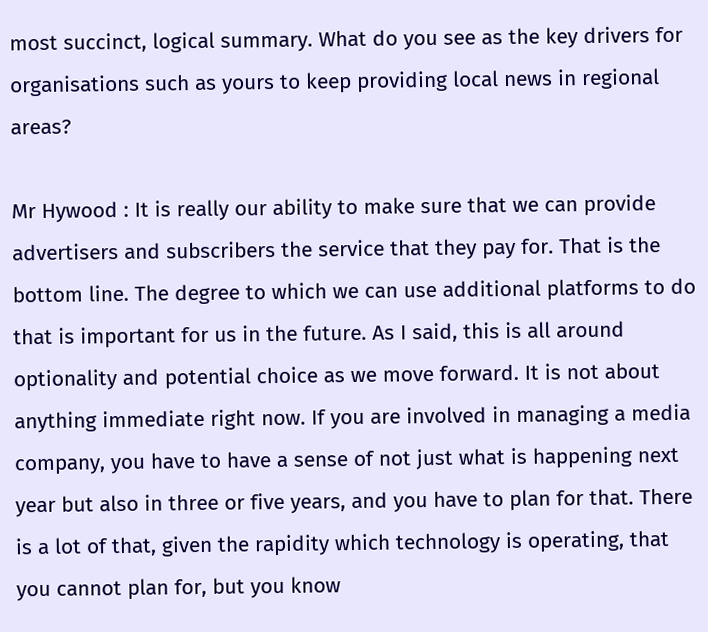most succinct, logical summary. What do you see as the key drivers for organisations such as yours to keep providing local news in regional areas?

Mr Hywood : It is really our ability to make sure that we can provide advertisers and subscribers the service that they pay for. That is the bottom line. The degree to which we can use additional platforms to do that is important for us in the future. As I said, this is all around optionality and potential choice as we move forward. It is not about anything immediate right now. If you are involved in managing a media company, you have to have a sense of not just what is happening next year but also in three or five years, and you have to plan for that. There is a lot of that, given the rapidity which technology is operating, that you cannot plan for, but you know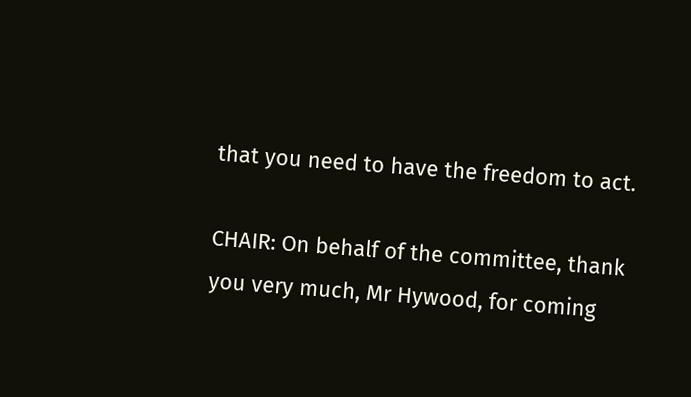that you need to have the freedom to act.

CHAIR: On behalf of the committee, thank you very much, Mr Hywood, for coming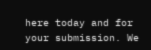here today and for your submission. We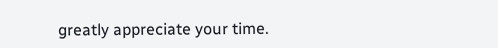greatly appreciate your time.